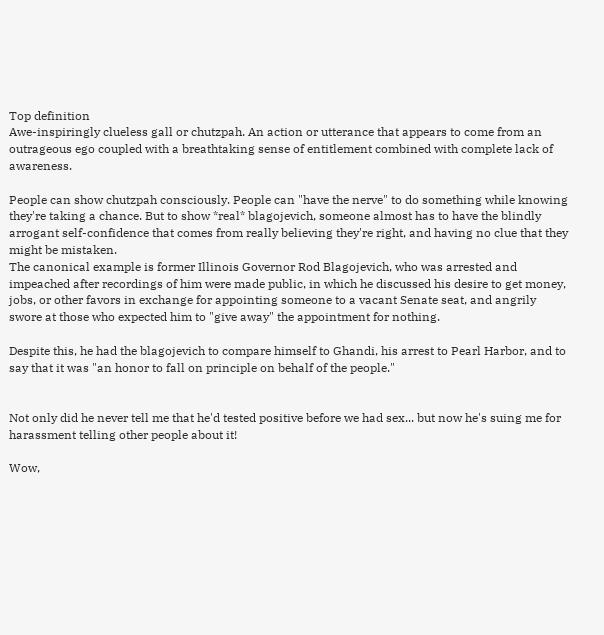Top definition
Awe-inspiringly clueless gall or chutzpah. An action or utterance that appears to come from an outrageous ego coupled with a breathtaking sense of entitlement combined with complete lack of awareness.

People can show chutzpah consciously. People can "have the nerve" to do something while knowing they're taking a chance. But to show *real* blagojevich, someone almost has to have the blindly arrogant self-confidence that comes from really believing they're right, and having no clue that they might be mistaken.
The canonical example is former Illinois Governor Rod Blagojevich, who was arrested and impeached after recordings of him were made public, in which he discussed his desire to get money, jobs, or other favors in exchange for appointing someone to a vacant Senate seat, and angrily swore at those who expected him to "give away" the appointment for nothing.

Despite this, he had the blagojevich to compare himself to Ghandi, his arrest to Pearl Harbor, and to say that it was "an honor to fall on principle on behalf of the people."


Not only did he never tell me that he'd tested positive before we had sex... but now he's suing me for harassment telling other people about it!

Wow,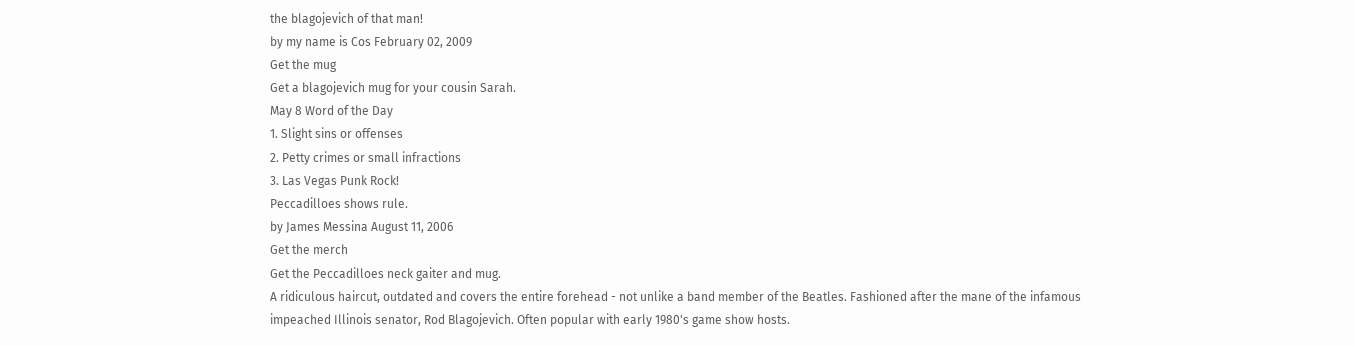the blagojevich of that man!
by my name is Cos February 02, 2009
Get the mug
Get a blagojevich mug for your cousin Sarah.
May 8 Word of the Day
1. Slight sins or offenses
2. Petty crimes or small infractions
3. Las Vegas Punk Rock!
Peccadilloes shows rule.
by James Messina August 11, 2006
Get the merch
Get the Peccadilloes neck gaiter and mug.
A ridiculous haircut, outdated and covers the entire forehead - not unlike a band member of the Beatles. Fashioned after the mane of the infamous impeached Illinois senator, Rod Blagojevich. Often popular with early 1980's game show hosts.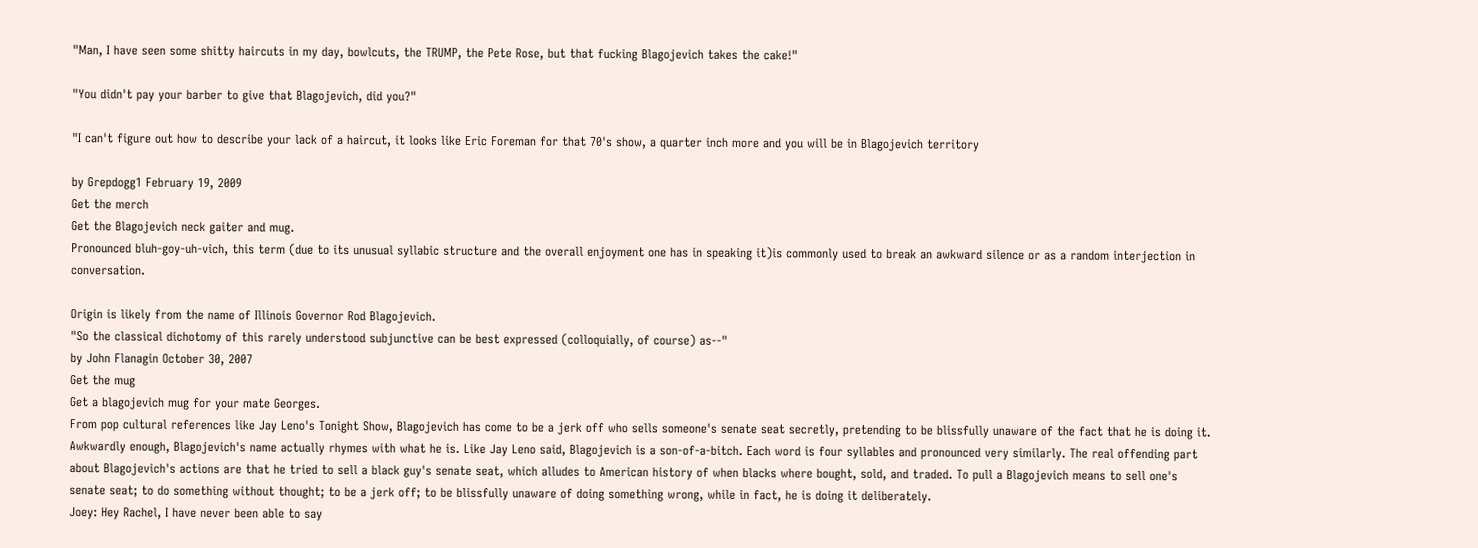"Man, I have seen some shitty haircuts in my day, bowlcuts, the TRUMP, the Pete Rose, but that fucking Blagojevich takes the cake!"

"You didn't pay your barber to give that Blagojevich, did you?"

"I can't figure out how to describe your lack of a haircut, it looks like Eric Foreman for that 70's show, a quarter inch more and you will be in Blagojevich territory

by Grepdogg1 February 19, 2009
Get the merch
Get the Blagojevich neck gaiter and mug.
Pronounced bluh-goy-uh-vich, this term (due to its unusual syllabic structure and the overall enjoyment one has in speaking it)is commonly used to break an awkward silence or as a random interjection in conversation.

Origin is likely from the name of Illinois Governor Rod Blagojevich.
"So the classical dichotomy of this rarely understood subjunctive can be best expressed (colloquially, of course) as--"
by John Flanagin October 30, 2007
Get the mug
Get a blagojevich mug for your mate Georges.
From pop cultural references like Jay Leno's Tonight Show, Blagojevich has come to be a jerk off who sells someone's senate seat secretly, pretending to be blissfully unaware of the fact that he is doing it. Awkwardly enough, Blagojevich's name actually rhymes with what he is. Like Jay Leno said, Blagojevich is a son-of-a-bitch. Each word is four syllables and pronounced very similarly. The real offending part about Blagojevich's actions are that he tried to sell a black guy's senate seat, which alludes to American history of when blacks where bought, sold, and traded. To pull a Blagojevich means to sell one's senate seat; to do something without thought; to be a jerk off; to be blissfully unaware of doing something wrong, while in fact, he is doing it deliberately.
Joey: Hey Rachel, I have never been able to say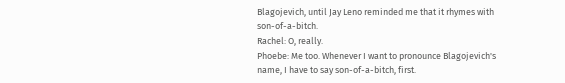Blagojevich, until Jay Leno reminded me that it rhymes with son-of-a-bitch.
Rachel: O, really.
Phoebe: Me too. Whenever I want to pronounce Blagojevich's name, I have to say son-of-a-bitch, first.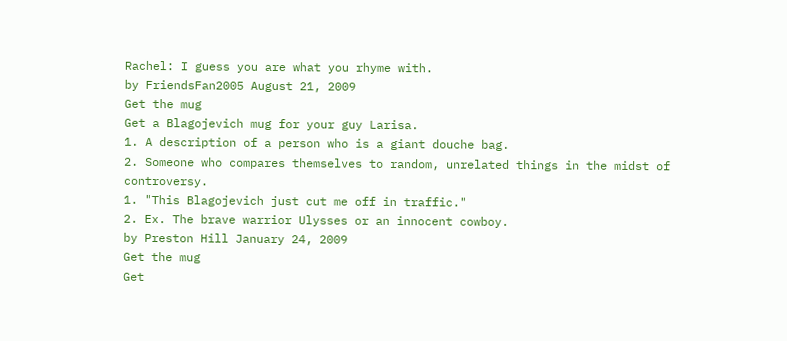Rachel: I guess you are what you rhyme with.
by FriendsFan2005 August 21, 2009
Get the mug
Get a Blagojevich mug for your guy Larisa.
1. A description of a person who is a giant douche bag.
2. Someone who compares themselves to random, unrelated things in the midst of controversy.
1. "This Blagojevich just cut me off in traffic."
2. Ex. The brave warrior Ulysses or an innocent cowboy.
by Preston Hill January 24, 2009
Get the mug
Get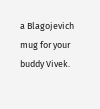a Blagojevich mug for your buddy Vivek.